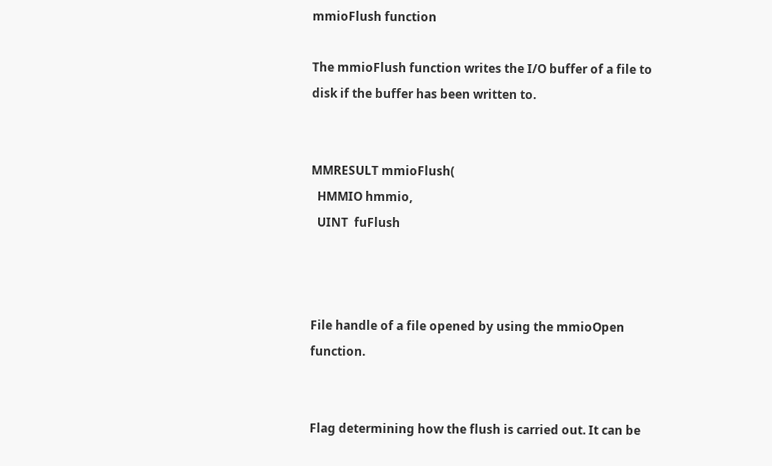mmioFlush function

The mmioFlush function writes the I/O buffer of a file to disk if the buffer has been written to.


MMRESULT mmioFlush(
  HMMIO hmmio,
  UINT  fuFlush



File handle of a file opened by using the mmioOpen function.


Flag determining how the flush is carried out. It can be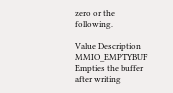zero or the following.

Value Description
MMIO_EMPTYBUF Empties the buffer after writing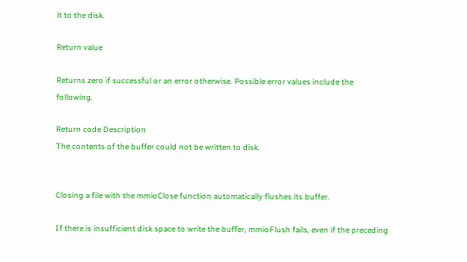it to the disk.

Return value

Returns zero if successful or an error otherwise. Possible error values include the following.

Return code Description
The contents of the buffer could not be written to disk.


Closing a file with the mmioClose function automatically flushes its buffer.

If there is insufficient disk space to write the buffer, mmioFlush fails, even if the preceding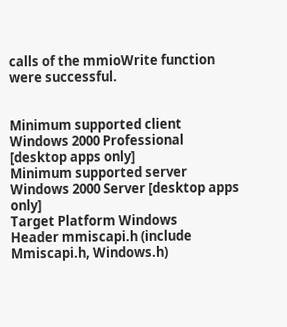calls of the mmioWrite function were successful.


Minimum supported client Windows 2000 Professional [desktop apps only]
Minimum supported server Windows 2000 Server [desktop apps only]
Target Platform Windows
Header mmiscapi.h (include Mmiscapi.h, Windows.h)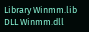Library Winmm.lib
DLL Winmm.dll